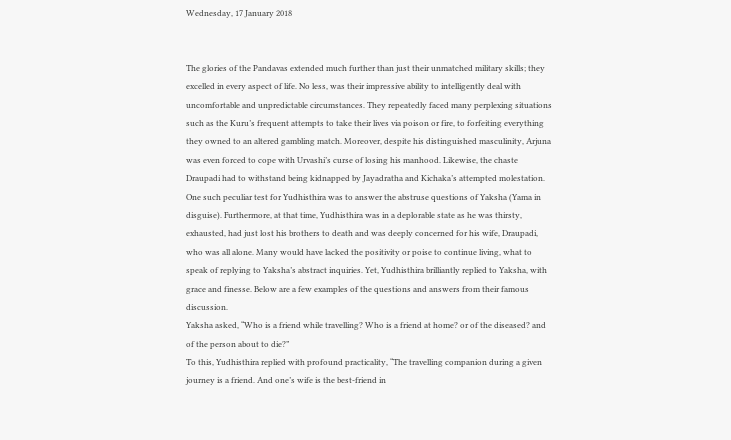Wednesday, 17 January 2018


The glories of the Pandavas extended much further than just their unmatched military skills; they excelled in every aspect of life. No less, was their impressive ability to intelligently deal with uncomfortable and unpredictable circumstances. They repeatedly faced many perplexing situations such as the Kuru’s frequent attempts to take their lives via poison or fire, to forfeiting everything they owned to an altered gambling match. Moreover, despite his distinguished masculinity, Arjuna was even forced to cope with Urvashi’s curse of losing his manhood. Likewise, the chaste Draupadi had to withstand being kidnapped by Jayadratha and Kichaka’s attempted molestation.
One such peculiar test for Yudhisthira was to answer the abstruse questions of Yaksha (Yama in disguise). Furthermore, at that time, Yudhisthira was in a deplorable state as he was thirsty, exhausted, had just lost his brothers to death and was deeply concerned for his wife, Draupadi, who was all alone. Many would have lacked the positivity or poise to continue living, what to speak of replying to Yaksha’s abstract inquiries. Yet, Yudhisthira brilliantly replied to Yaksha, with grace and finesse. Below are a few examples of the questions and answers from their famous discussion.
Yaksha asked, “Who is a friend while travelling? Who is a friend at home? or of the diseased? and of the person about to die?”
To this, Yudhisthira replied with profound practicality, “The travelling companion during a given journey is a friend. And one’s wife is the best-friend in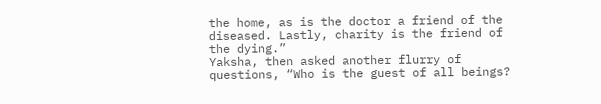the home, as is the doctor a friend of the diseased. Lastly, charity is the friend of the dying.”
Yaksha, then asked another flurry of questions, “Who is the guest of all beings?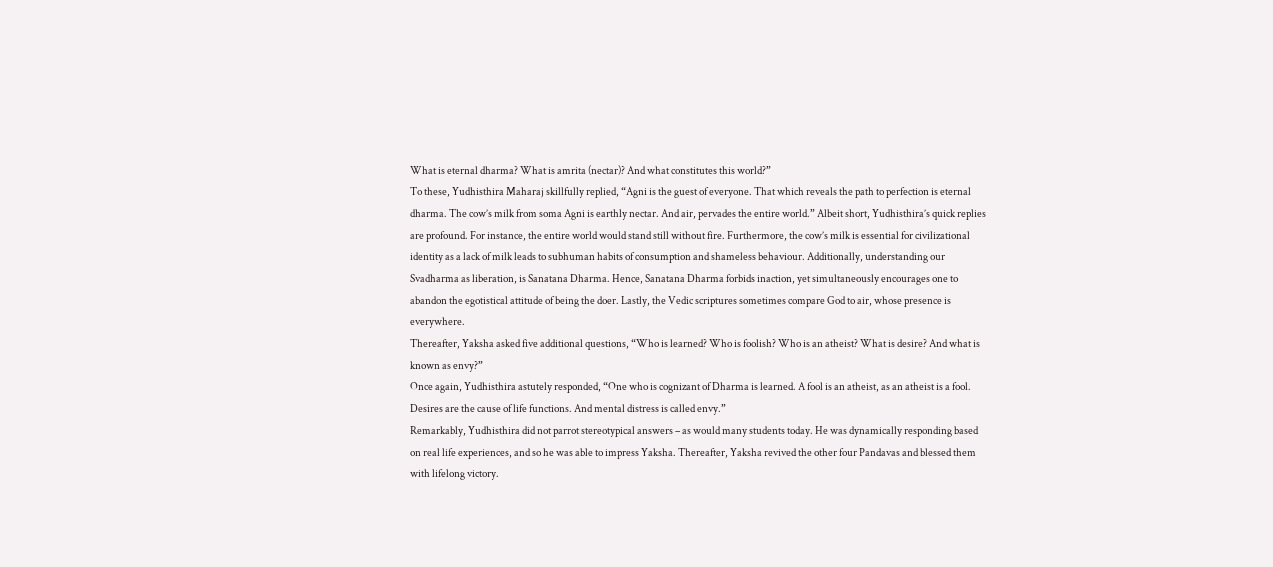What is eternal dharma? What is amrita (nectar)? And what constitutes this world?”
To these, Yudhisthira Maharaj skillfully replied, “Agni is the guest of everyone. That which reveals the path to perfection is eternal dharma. The cow’s milk from soma Agni is earthly nectar. And air, pervades the entire world.” Albeit short, Yudhisthira’s quick replies are profound. For instance, the entire world would stand still without fire. Furthermore, the cow’s milk is essential for civilizational identity as a lack of milk leads to subhuman habits of consumption and shameless behaviour. Additionally, understanding our Svadharma as liberation, is Sanatana Dharma. Hence, Sanatana Dharma forbids inaction, yet simultaneously encourages one to abandon the egotistical attitude of being the doer. Lastly, the Vedic scriptures sometimes compare God to air, whose presence is everywhere.
Thereafter, Yaksha asked five additional questions, “Who is learned? Who is foolish? Who is an atheist? What is desire? And what is known as envy?”
Once again, Yudhisthira astutely responded, “One who is cognizant of Dharma is learned. A fool is an atheist, as an atheist is a fool. Desires are the cause of life functions. And mental distress is called envy.”
Remarkably, Yudhisthira did not parrot stereotypical answers – as would many students today. He was dynamically responding based on real life experiences, and so he was able to impress Yaksha. Thereafter, Yaksha revived the other four Pandavas and blessed them with lifelong victory.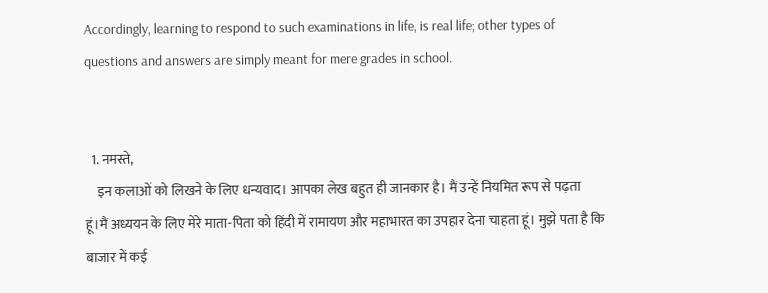Accordingly, learning to respond to such examinations in life, is real life; other types of questions and answers are simply meant for mere grades in school.


  1. नमस्ते,
    इन कलाओं को लिखने के लिए धन्यवाद। आपका लेख बहुत ही जानकार है। मैं उन्हें नियमित रूप से पढ़ता हूं।मैं अध्ययन के लिए मेरे माता-पिता को हिंदी में रामायण और महाभारत का उपहार देना चाहता हूं। मुझे पता है कि बाजार में कई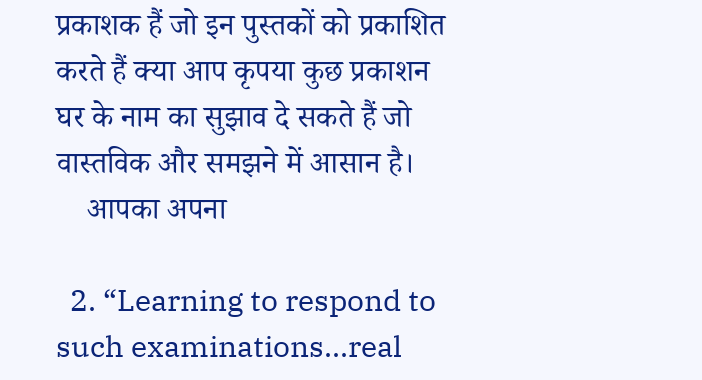प्रकाशक हैं जो इन पुस्तकों को प्रकाशित करते हैं क्या आप कृपया कुछ प्रकाशन घर के नाम का सुझाव दे सकते हैं जो वास्तविक और समझने में आसान है।
    आपका अपना

  2. “Learning to respond to such examinations...real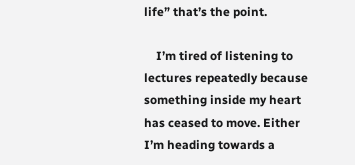life” that’s the point.

    I’m tired of listening to lectures repeatedly because something inside my heart has ceased to move. Either I’m heading towards a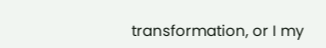transformation, or I my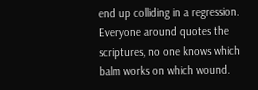end up colliding in a regression. Everyone around quotes the scriptures, no one knows which balm works on which wound.